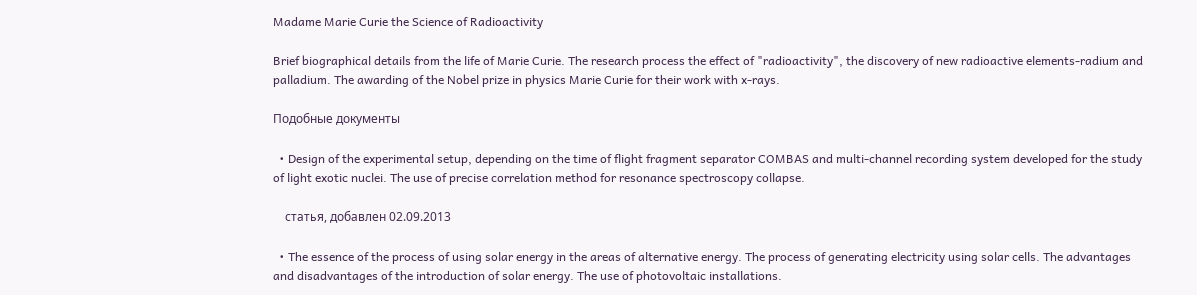Madame Marie Curie the Science of Radioactivity

Brief biographical details from the life of Marie Curie. The research process the effect of "radioactivity", the discovery of new radioactive elements-radium and palladium. The awarding of the Nobel prize in physics Marie Curie for their work with x-rays.

Подобные документы

  • Design of the experimental setup, depending on the time of flight fragment separator COMBAS and multi-channel recording system developed for the study of light exotic nuclei. The use of precise correlation method for resonance spectroscopy collapse.

    статья, добавлен 02.09.2013

  • The essence of the process of using solar energy in the areas of alternative energy. The process of generating electricity using solar cells. The advantages and disadvantages of the introduction of solar energy. The use of photovoltaic installations.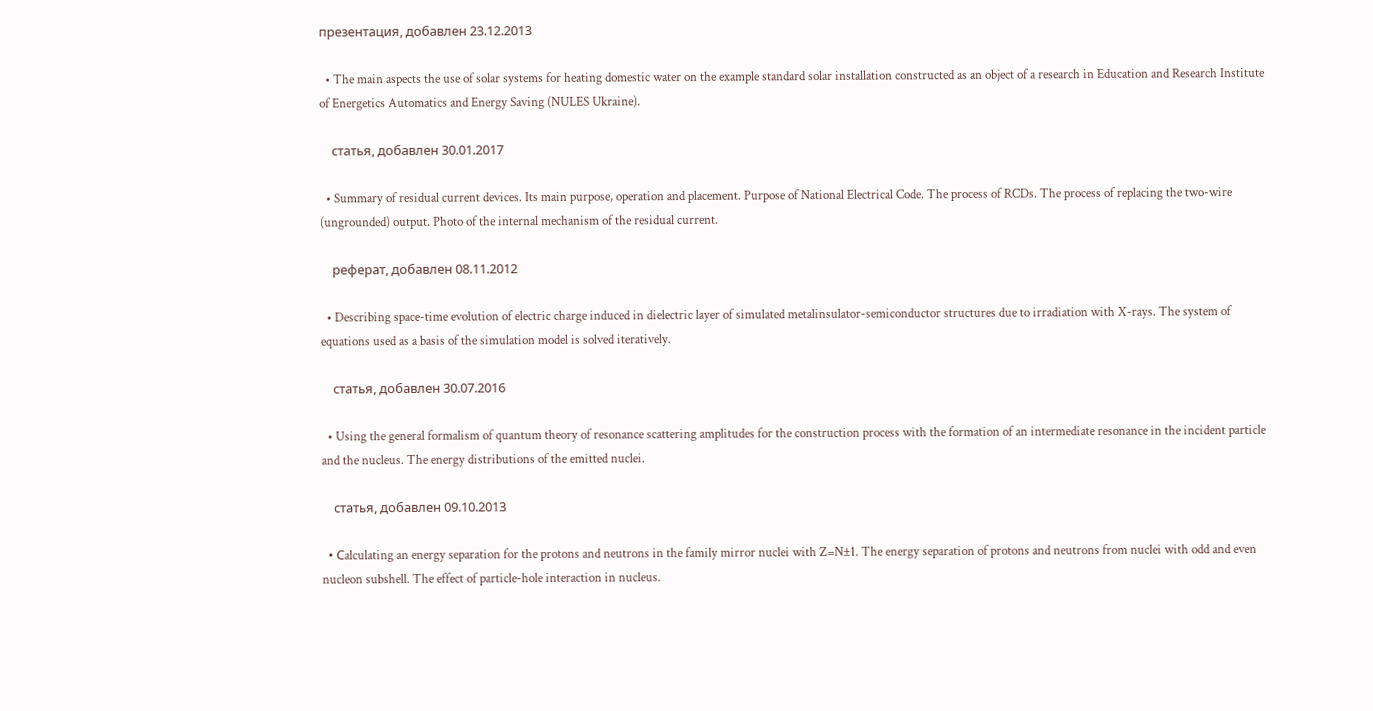презентация, добавлен 23.12.2013

  • The main aspects the use of solar systems for heating domestic water on the example standard solar installation constructed as an object of a research in Education and Research Institute of Energetics Automatics and Energy Saving (NULES Ukraine).

    статья, добавлен 30.01.2017

  • Summary of residual current devices. Its main purpose, operation and placement. Purpose of National Electrical Code. The process of RCDs. The process of replacing the two-wire (ungrounded) output. Photo of the internal mechanism of the residual current.

    реферат, добавлен 08.11.2012

  • Describing space-time evolution of electric charge induced in dielectric layer of simulated metalinsulator-semiconductor structures due to irradiation with X-rays. The system of equations used as a basis of the simulation model is solved iteratively.

    статья, добавлен 30.07.2016

  • Using the general formalism of quantum theory of resonance scattering amplitudes for the construction process with the formation of an intermediate resonance in the incident particle and the nucleus. The energy distributions of the emitted nuclei.

    статья, добавлен 09.10.2013

  • Сalculating an energy separation for the protons and neutrons in the family mirror nuclei with Z=N±1. The energy separation of protons and neutrons from nuclei with odd and even nucleon subshell. The effect of particle-hole interaction in nucleus.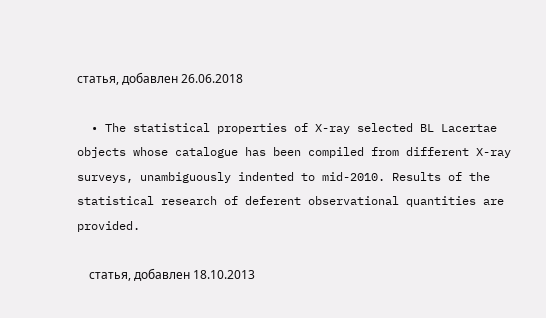статья, добавлен 26.06.2018

  • The statistical properties of X-ray selected BL Lacertae objects whose catalogue has been compiled from different X-ray surveys, unambiguously indented to mid-2010. Results of the statistical research of deferent observational quantities are provided.

    статья, добавлен 18.10.2013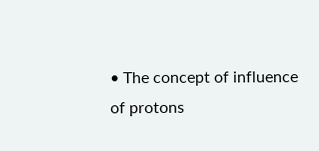• The concept of influence of protons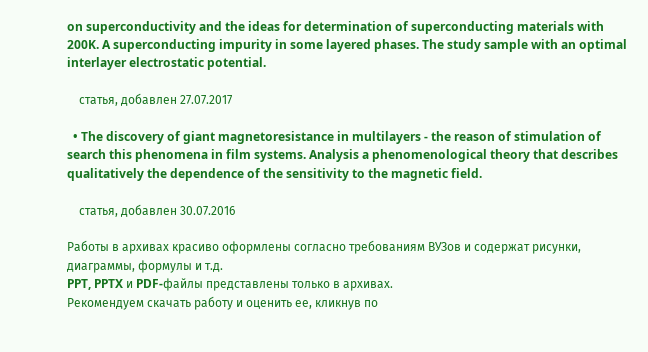on superconductivity and the ideas for determination of superconducting materials with 200K. A superconducting impurity in some layered phases. The study sample with an optimal interlayer electrostatic potential.

    статья, добавлен 27.07.2017

  • The discovery of giant magnetoresistance in multilayers - the reason of stimulation of search this phenomena in film systems. Analysis a phenomenological theory that describes qualitatively the dependence of the sensitivity to the magnetic field.

    статья, добавлен 30.07.2016

Работы в архивах красиво оформлены согласно требованиям ВУЗов и содержат рисунки, диаграммы, формулы и т.д.
PPT, PPTX и PDF-файлы представлены только в архивах.
Рекомендуем скачать работу и оценить ее, кликнув по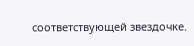соответствующей звездочке.